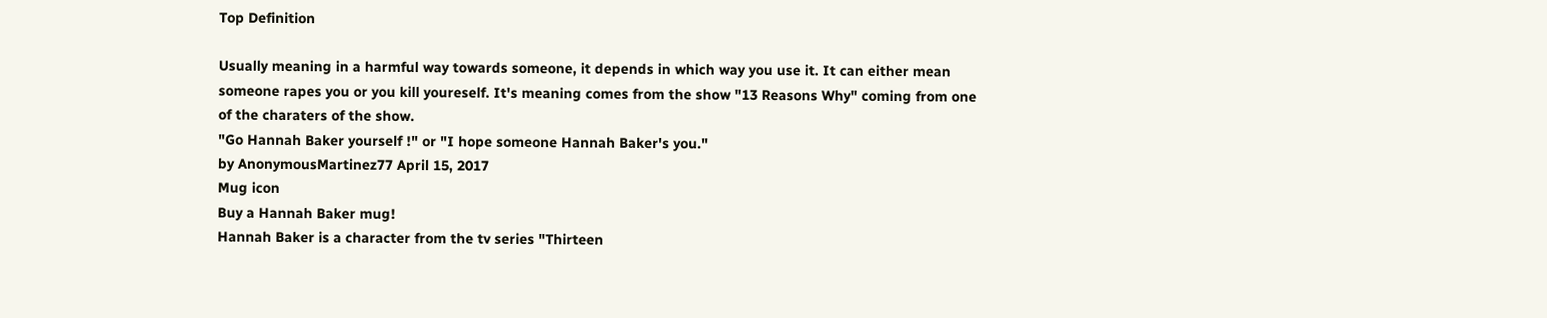Top Definition

Usually meaning in a harmful way towards someone, it depends in which way you use it. It can either mean someone rapes you or you kill youreself. It's meaning comes from the show "13 Reasons Why" coming from one of the charaters of the show.
"Go Hannah Baker yourself !" or "I hope someone Hannah Baker's you."
by AnonymousMartinez77 April 15, 2017
Mug icon
Buy a Hannah Baker mug!
Hannah Baker is a character from the tv series "Thirteen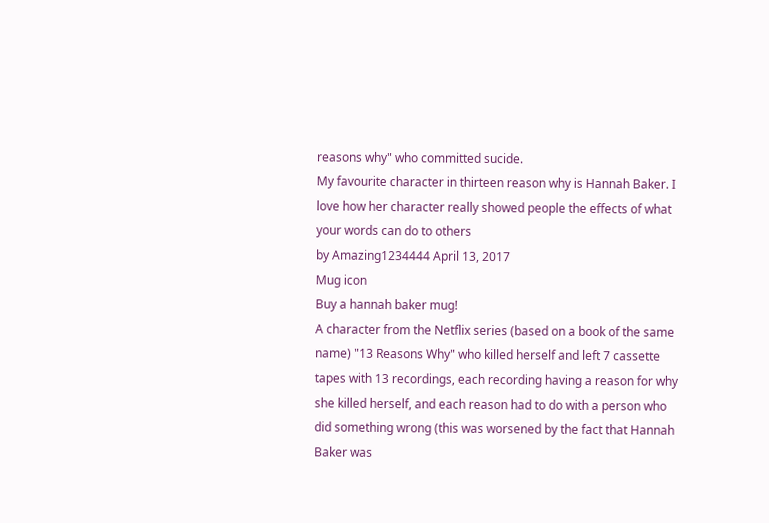reasons why" who committed sucide.
My favourite character in thirteen reason why is Hannah Baker. I love how her character really showed people the effects of what your words can do to others
by Amazing1234444 April 13, 2017
Mug icon
Buy a hannah baker mug!
A character from the Netflix series (based on a book of the same name) "13 Reasons Why" who killed herself and left 7 cassette tapes with 13 recordings, each recording having a reason for why she killed herself, and each reason had to do with a person who did something wrong (this was worsened by the fact that Hannah Baker was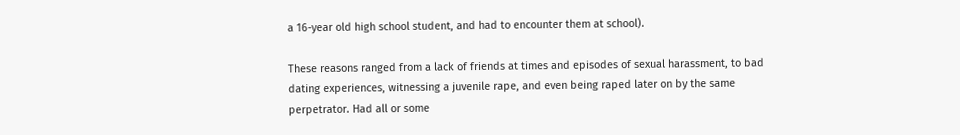a 16-year old high school student, and had to encounter them at school).

These reasons ranged from a lack of friends at times and episodes of sexual harassment, to bad dating experiences, witnessing a juvenile rape, and even being raped later on by the same perpetrator. Had all or some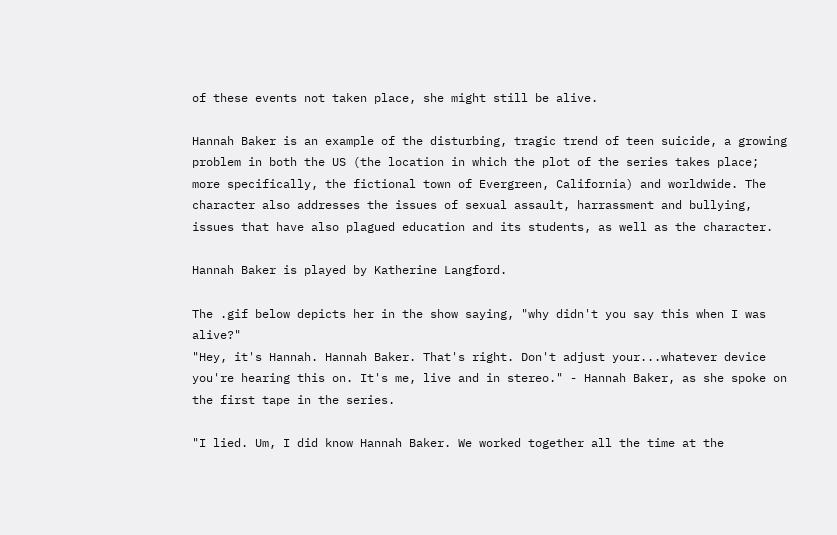of these events not taken place, she might still be alive.

Hannah Baker is an example of the disturbing, tragic trend of teen suicide, a growing problem in both the US (the location in which the plot of the series takes place; more specifically, the fictional town of Evergreen, California) and worldwide. The character also addresses the issues of sexual assault, harrassment and bullying, issues that have also plagued education and its students, as well as the character.

Hannah Baker is played by Katherine Langford.

The .gif below depicts her in the show saying, "why didn't you say this when I was alive?"
"Hey, it's Hannah. Hannah Baker. That's right. Don't adjust your...whatever device you're hearing this on. It's me, live and in stereo." - Hannah Baker, as she spoke on the first tape in the series.

"I lied. Um, I did know Hannah Baker. We worked together all the time at the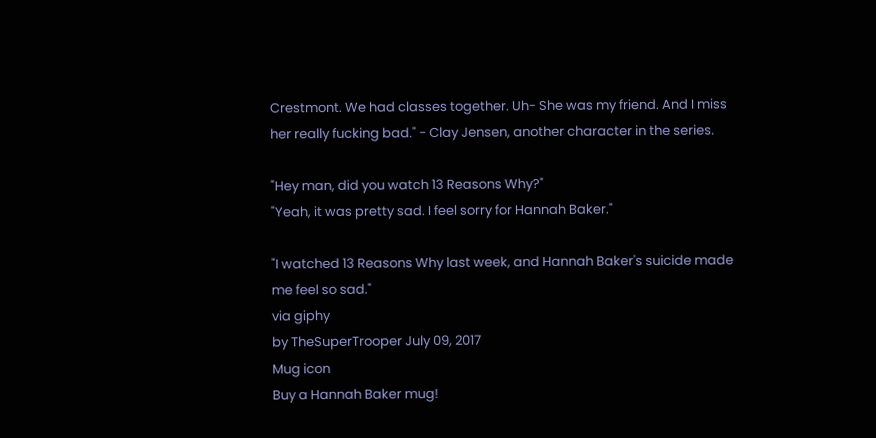Crestmont. We had classes together. Uh- She was my friend. And I miss her really fucking bad." - Clay Jensen, another character in the series.

"Hey man, did you watch 13 Reasons Why?"
"Yeah, it was pretty sad. I feel sorry for Hannah Baker."

"I watched 13 Reasons Why last week, and Hannah Baker's suicide made me feel so sad."
via giphy
by TheSuperTrooper July 09, 2017
Mug icon
Buy a Hannah Baker mug!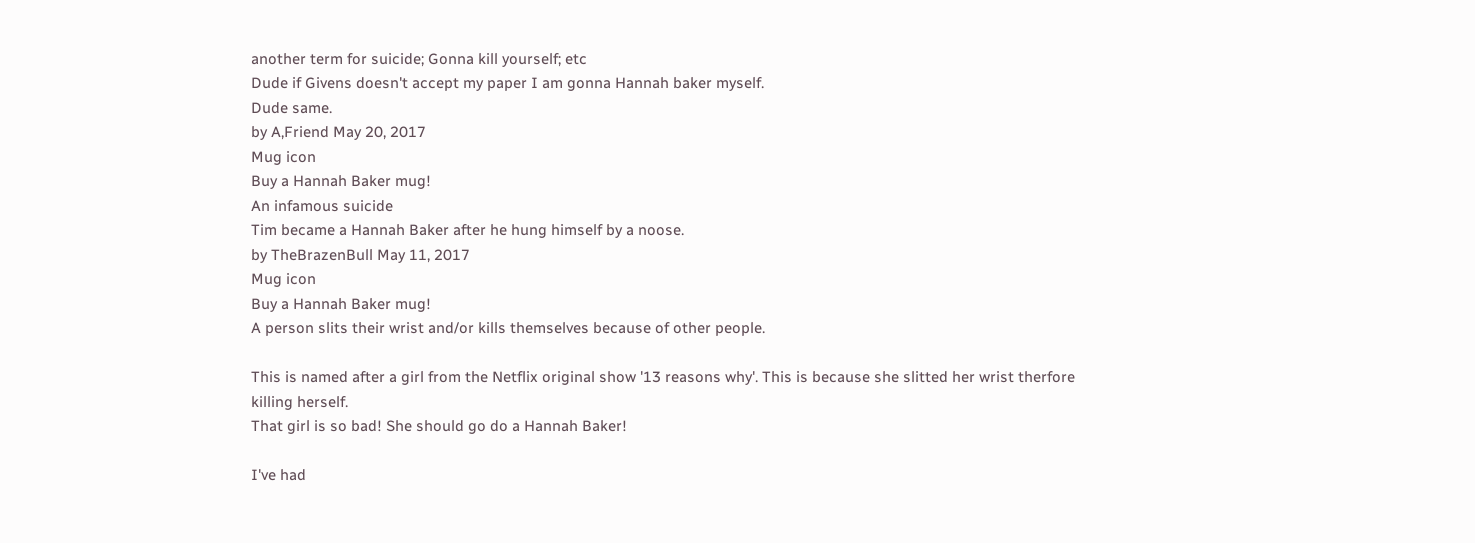another term for suicide; Gonna kill yourself; etc
Dude if Givens doesn't accept my paper I am gonna Hannah baker myself.
Dude same.
by A,Friend May 20, 2017
Mug icon
Buy a Hannah Baker mug!
An infamous suicide
Tim became a Hannah Baker after he hung himself by a noose.
by TheBrazenBull May 11, 2017
Mug icon
Buy a Hannah Baker mug!
A person slits their wrist and/or kills themselves because of other people.

This is named after a girl from the Netflix original show '13 reasons why'. This is because she slitted her wrist therfore killing herself.
That girl is so bad! She should go do a Hannah Baker!

I've had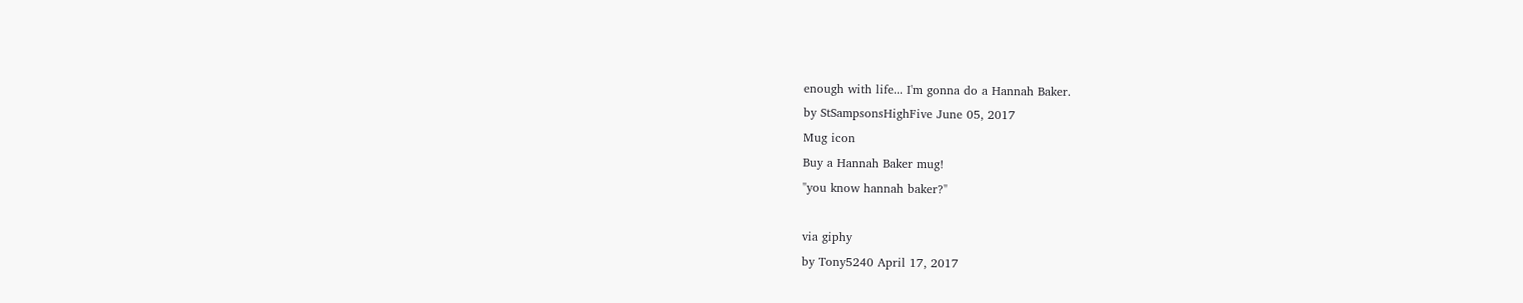enough with life... I'm gonna do a Hannah Baker.
by StSampsonsHighFive June 05, 2017
Mug icon
Buy a Hannah Baker mug!
"you know hannah baker?"

via giphy
by Tony5240 April 17, 2017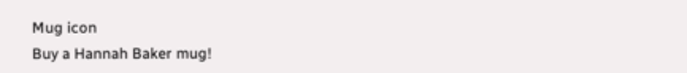Mug icon
Buy a Hannah Baker mug!